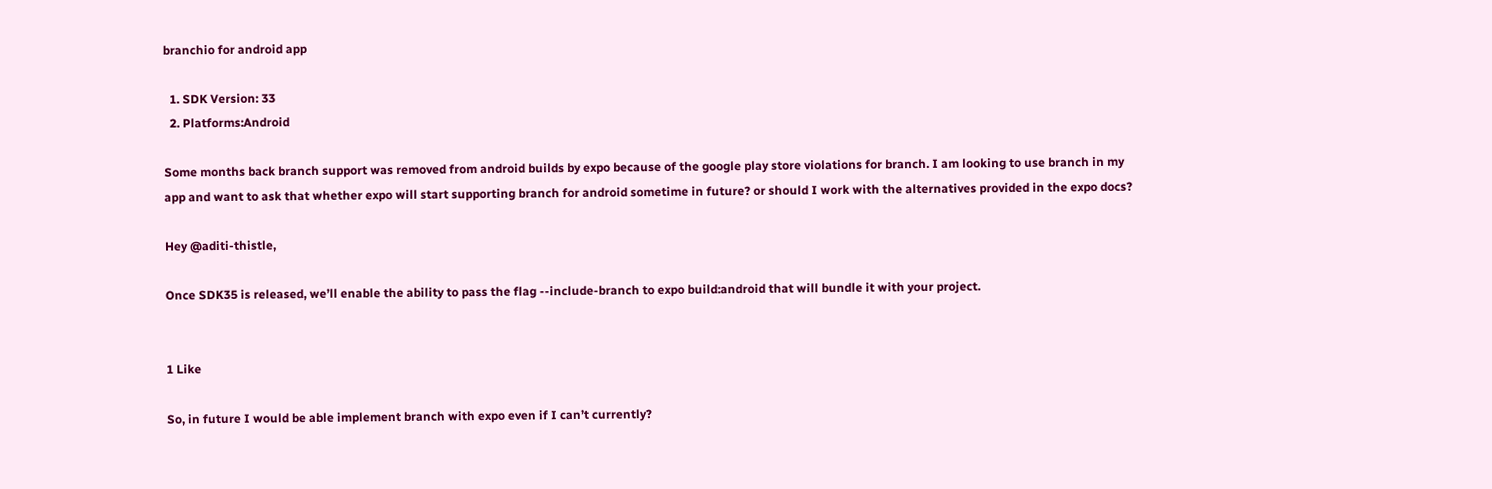branchio for android app

  1. SDK Version: 33
  2. Platforms:Android

Some months back branch support was removed from android builds by expo because of the google play store violations for branch. I am looking to use branch in my app and want to ask that whether expo will start supporting branch for android sometime in future? or should I work with the alternatives provided in the expo docs?

Hey @aditi-thistle,

Once SDK35 is released, we’ll enable the ability to pass the flag --include-branch to expo build:android that will bundle it with your project.


1 Like

So, in future I would be able implement branch with expo even if I can’t currently?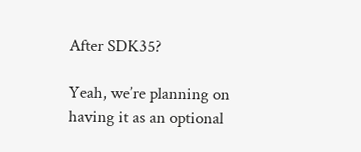After SDK35?

Yeah, we’re planning on having it as an optional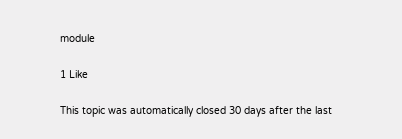module

1 Like

This topic was automatically closed 30 days after the last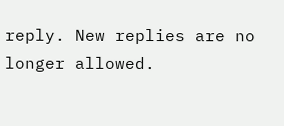reply. New replies are no longer allowed.